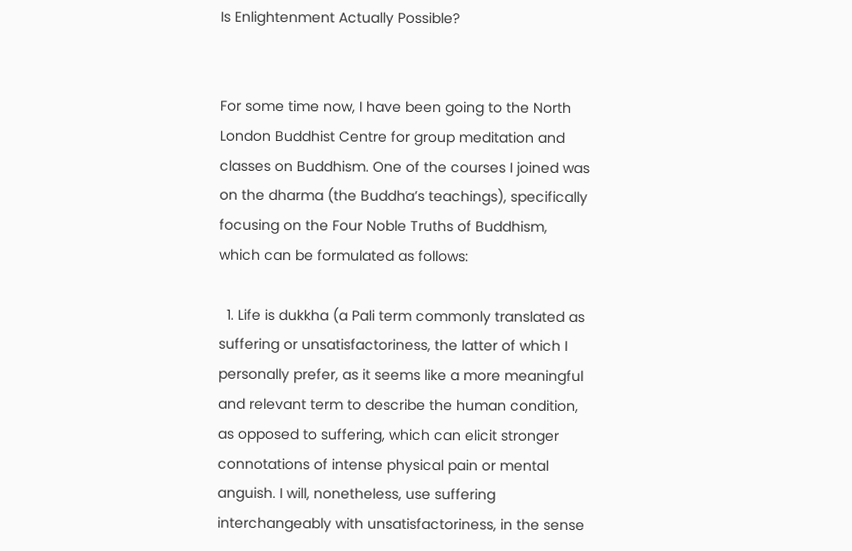Is Enlightenment Actually Possible?


For some time now, I have been going to the North London Buddhist Centre for group meditation and classes on Buddhism. One of the courses I joined was on the dharma (the Buddha’s teachings), specifically focusing on the Four Noble Truths of Buddhism, which can be formulated as follows:

  1. Life is dukkha (a Pali term commonly translated as suffering or unsatisfactoriness, the latter of which I personally prefer, as it seems like a more meaningful and relevant term to describe the human condition, as opposed to suffering, which can elicit stronger connotations of intense physical pain or mental anguish. I will, nonetheless, use suffering interchangeably with unsatisfactoriness, in the sense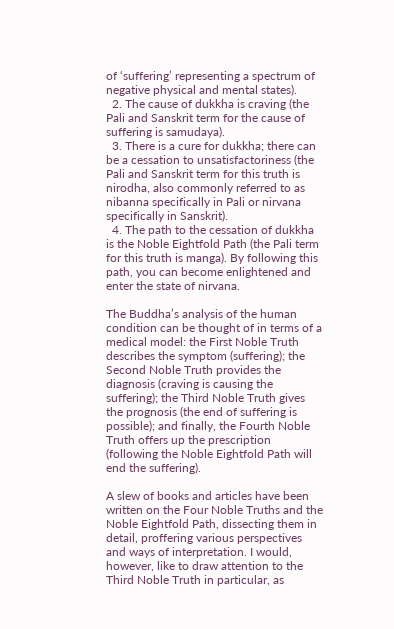of ‘suffering’ representing a spectrum of negative physical and mental states).
  2. The cause of dukkha is craving (the Pali and Sanskrit term for the cause of suffering is samudaya).
  3. There is a cure for dukkha; there can be a cessation to unsatisfactoriness (the Pali and Sanskrit term for this truth is nirodha, also commonly referred to as nibanna specifically in Pali or nirvana specifically in Sanskrit).
  4. The path to the cessation of dukkha is the Noble Eightfold Path (the Pali term for this truth is manga). By following this path, you can become enlightened and enter the state of nirvana.

The Buddha’s analysis of the human condition can be thought of in terms of a medical model: the First Noble Truth describes the symptom (suffering); the Second Noble Truth provides the diagnosis (craving is causing the suffering); the Third Noble Truth gives the prognosis (the end of suffering is possible); and finally, the Fourth Noble Truth offers up the prescription (following the Noble Eightfold Path will end the suffering).

A slew of books and articles have been written on the Four Noble Truths and the Noble Eightfold Path, dissecting them in detail, proffering various perspectives and ways of interpretation. I would, however, like to draw attention to the Third Noble Truth in particular, as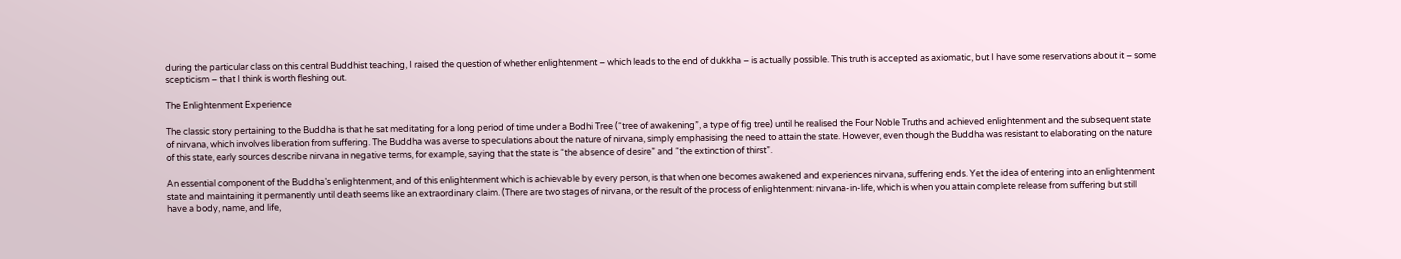during the particular class on this central Buddhist teaching, I raised the question of whether enlightenment – which leads to the end of dukkha – is actually possible. This truth is accepted as axiomatic, but I have some reservations about it – some scepticism – that I think is worth fleshing out.

The Enlightenment Experience

The classic story pertaining to the Buddha is that he sat meditating for a long period of time under a Bodhi Tree (“tree of awakening”, a type of fig tree) until he realised the Four Noble Truths and achieved enlightenment and the subsequent state of nirvana, which involves liberation from suffering. The Buddha was averse to speculations about the nature of nirvana, simply emphasising the need to attain the state. However, even though the Buddha was resistant to elaborating on the nature of this state, early sources describe nirvana in negative terms, for example, saying that the state is “the absence of desire” and “the extinction of thirst”.

An essential component of the Buddha’s enlightenment, and of this enlightenment which is achievable by every person, is that when one becomes awakened and experiences nirvana, suffering ends. Yet the idea of entering into an enlightenment state and maintaining it permanently until death seems like an extraordinary claim. (There are two stages of nirvana, or the result of the process of enlightenment: nirvana-in-life, which is when you attain complete release from suffering but still have a body, name, and life,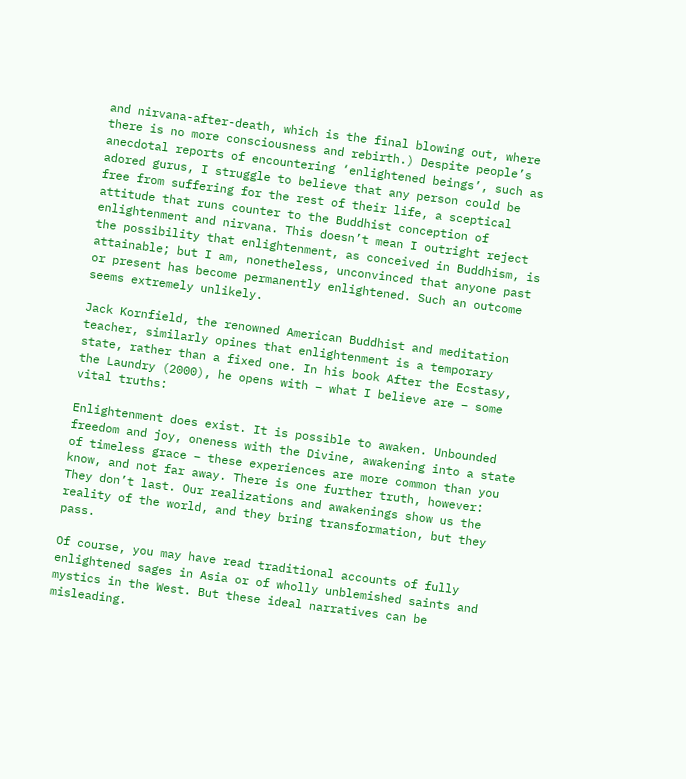and nirvana-after-death, which is the final blowing out, where there is no more consciousness and rebirth.) Despite people’s anecdotal reports of encountering ‘enlightened beings’, such as adored gurus, I struggle to believe that any person could be free from suffering for the rest of their life, a sceptical attitude that runs counter to the Buddhist conception of enlightenment and nirvana. This doesn’t mean I outright reject the possibility that enlightenment, as conceived in Buddhism, is attainable; but I am, nonetheless, unconvinced that anyone past or present has become permanently enlightened. Such an outcome seems extremely unlikely.

Jack Kornfield, the renowned American Buddhist and meditation teacher, similarly opines that enlightenment is a temporary state, rather than a fixed one. In his book After the Ecstasy, the Laundry (2000), he opens with – what I believe are – some vital truths:

Enlightenment does exist. It is possible to awaken. Unbounded freedom and joy, oneness with the Divine, awakening into a state of timeless grace – these experiences are more common than you know, and not far away. There is one further truth, however: They don’t last. Our realizations and awakenings show us the reality of the world, and they bring transformation, but they pass.

Of course, you may have read traditional accounts of fully enlightened sages in Asia or of wholly unblemished saints and mystics in the West. But these ideal narratives can be misleading.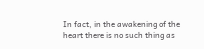In fact, in the awakening of the heart there is no such thing as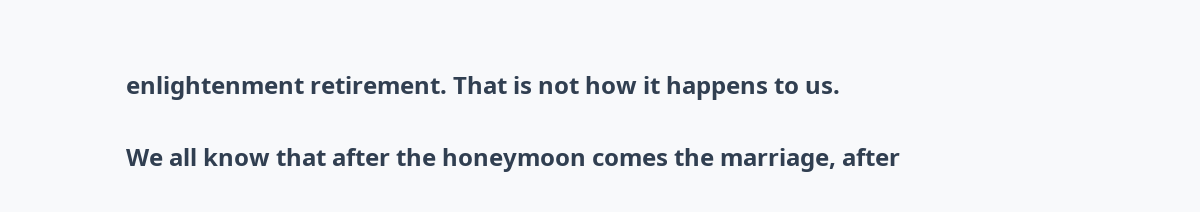enlightenment retirement. That is not how it happens to us.

We all know that after the honeymoon comes the marriage, after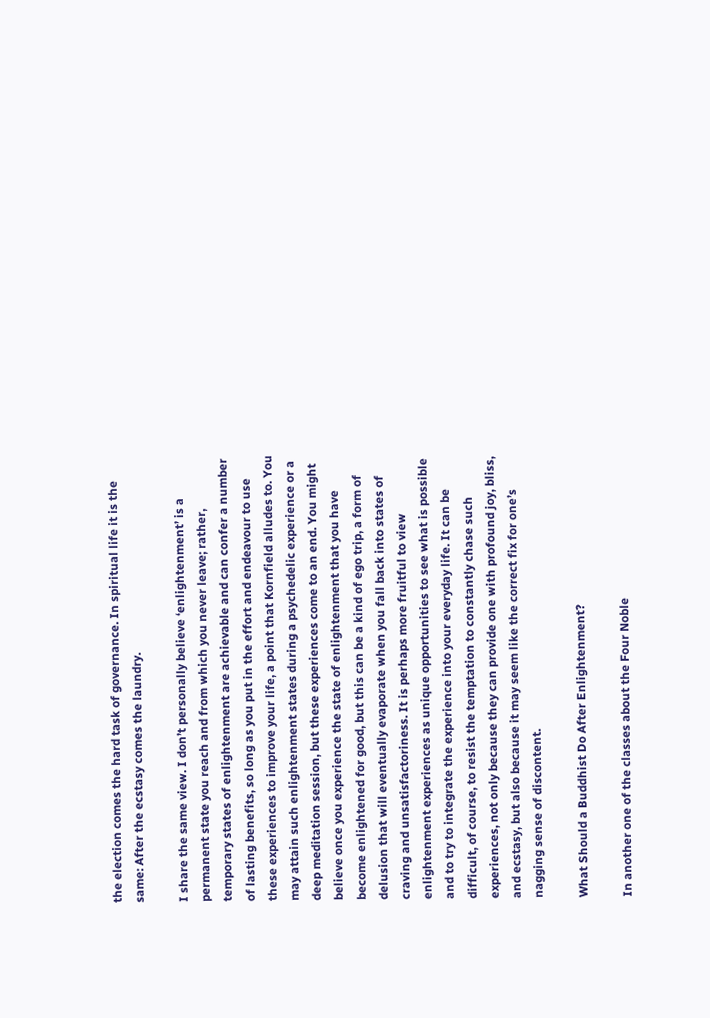the election comes the hard task of governance. In spiritual life it is the same: After the ecstasy comes the laundry.

I share the same view. I don’t personally believe ‘enlightenment’ is a permanent state you reach and from which you never leave; rather, temporary states of enlightenment are achievable and can confer a number of lasting benefits, so long as you put in the effort and endeavour to use these experiences to improve your life, a point that Kornfield alludes to. You may attain such enlightenment states during a psychedelic experience or a deep meditation session, but these experiences come to an end. You might believe once you experience the state of enlightenment that you have become enlightened for good, but this can be a kind of ego trip, a form of delusion that will eventually evaporate when you fall back into states of craving and unsatisfactoriness. It is perhaps more fruitful to view enlightenment experiences as unique opportunities to see what is possible and to try to integrate the experience into your everyday life. It can be difficult, of course, to resist the temptation to constantly chase such experiences, not only because they can provide one with profound joy, bliss, and ecstasy, but also because it may seem like the correct fix for one’s nagging sense of discontent.

What Should a Buddhist Do After Enlightenment?

In another one of the classes about the Four Noble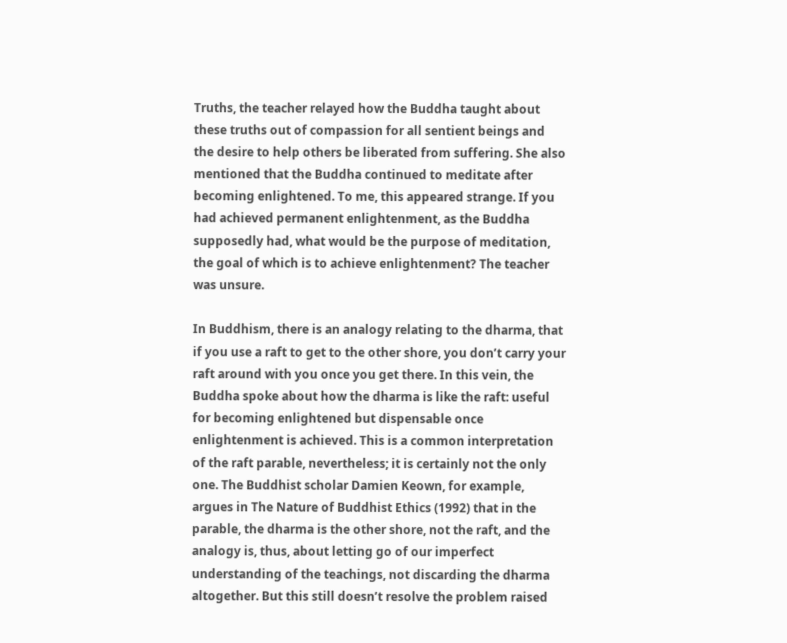Truths, the teacher relayed how the Buddha taught about these truths out of compassion for all sentient beings and the desire to help others be liberated from suffering. She also mentioned that the Buddha continued to meditate after becoming enlightened. To me, this appeared strange. If you had achieved permanent enlightenment, as the Buddha supposedly had, what would be the purpose of meditation, the goal of which is to achieve enlightenment? The teacher was unsure.

In Buddhism, there is an analogy relating to the dharma, that if you use a raft to get to the other shore, you don’t carry your raft around with you once you get there. In this vein, the Buddha spoke about how the dharma is like the raft: useful for becoming enlightened but dispensable once enlightenment is achieved. This is a common interpretation of the raft parable, nevertheless; it is certainly not the only one. The Buddhist scholar Damien Keown, for example, argues in The Nature of Buddhist Ethics (1992) that in the parable, the dharma is the other shore, not the raft, and the analogy is, thus, about letting go of our imperfect understanding of the teachings, not discarding the dharma altogether. But this still doesn’t resolve the problem raised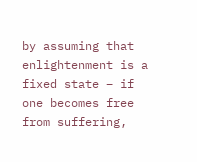by assuming that enlightenment is a fixed state – if one becomes free from suffering,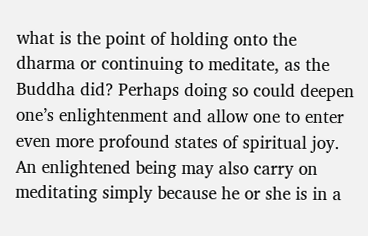what is the point of holding onto the dharma or continuing to meditate, as the Buddha did? Perhaps doing so could deepen one’s enlightenment and allow one to enter even more profound states of spiritual joy. An enlightened being may also carry on meditating simply because he or she is in a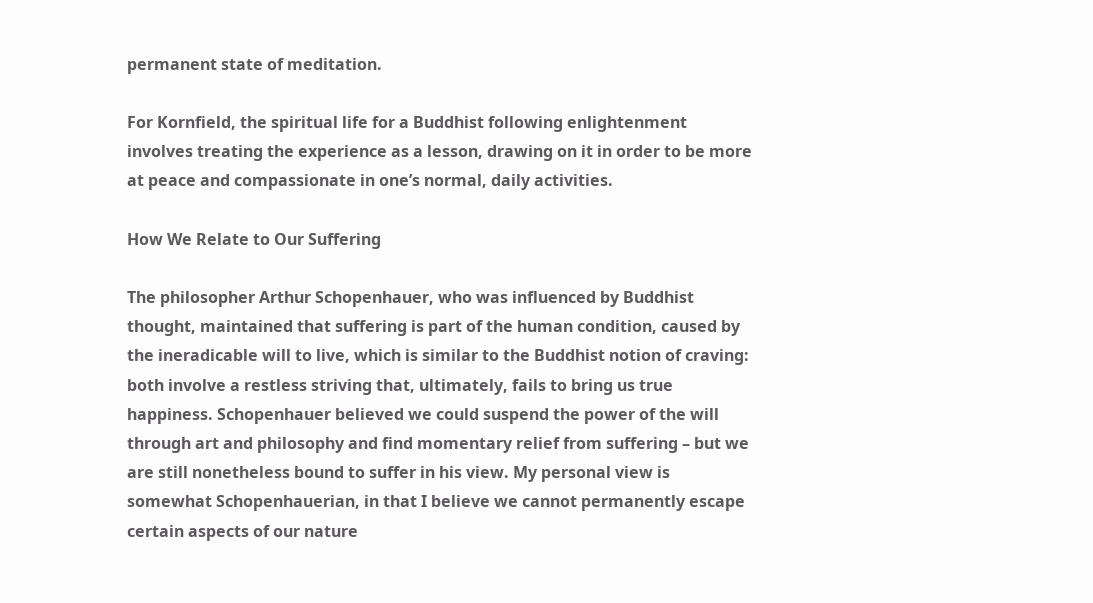permanent state of meditation.

For Kornfield, the spiritual life for a Buddhist following enlightenment involves treating the experience as a lesson, drawing on it in order to be more at peace and compassionate in one’s normal, daily activities.

How We Relate to Our Suffering

The philosopher Arthur Schopenhauer, who was influenced by Buddhist thought, maintained that suffering is part of the human condition, caused by the ineradicable will to live, which is similar to the Buddhist notion of craving: both involve a restless striving that, ultimately, fails to bring us true happiness. Schopenhauer believed we could suspend the power of the will through art and philosophy and find momentary relief from suffering – but we are still nonetheless bound to suffer in his view. My personal view is somewhat Schopenhauerian, in that I believe we cannot permanently escape certain aspects of our nature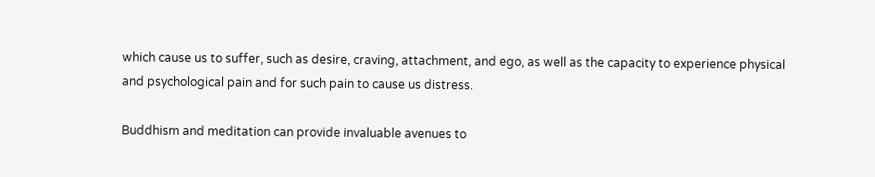which cause us to suffer, such as desire, craving, attachment, and ego, as well as the capacity to experience physical and psychological pain and for such pain to cause us distress.

Buddhism and meditation can provide invaluable avenues to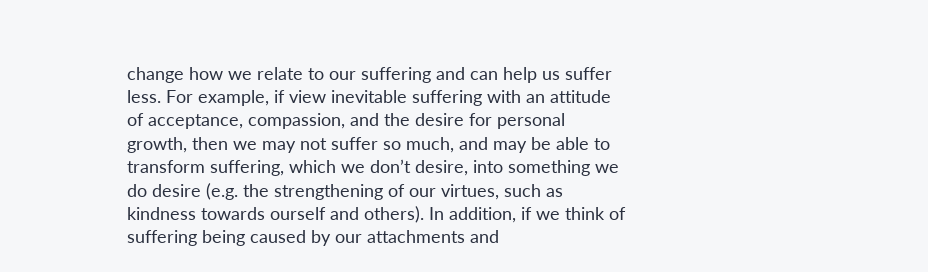change how we relate to our suffering and can help us suffer less. For example, if view inevitable suffering with an attitude of acceptance, compassion, and the desire for personal growth, then we may not suffer so much, and may be able to transform suffering, which we don’t desire, into something we do desire (e.g. the strengthening of our virtues, such as kindness towards ourself and others). In addition, if we think of suffering being caused by our attachments and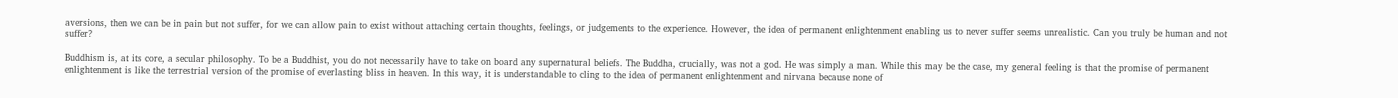aversions, then we can be in pain but not suffer, for we can allow pain to exist without attaching certain thoughts, feelings, or judgements to the experience. However, the idea of permanent enlightenment enabling us to never suffer seems unrealistic. Can you truly be human and not suffer?

Buddhism is, at its core, a secular philosophy. To be a Buddhist, you do not necessarily have to take on board any supernatural beliefs. The Buddha, crucially, was not a god. He was simply a man. While this may be the case, my general feeling is that the promise of permanent enlightenment is like the terrestrial version of the promise of everlasting bliss in heaven. In this way, it is understandable to cling to the idea of permanent enlightenment and nirvana because none of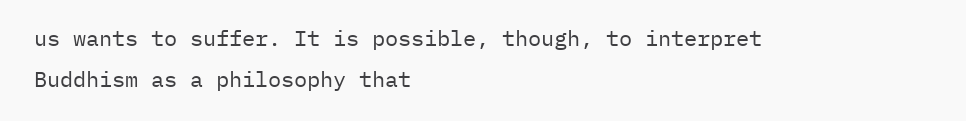us wants to suffer. It is possible, though, to interpret Buddhism as a philosophy that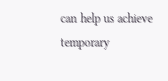can help us achieve temporary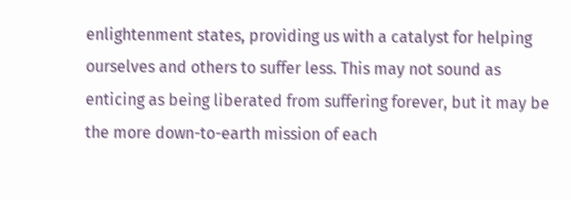enlightenment states, providing us with a catalyst for helping ourselves and others to suffer less. This may not sound as enticing as being liberated from suffering forever, but it may be the more down-to-earth mission of each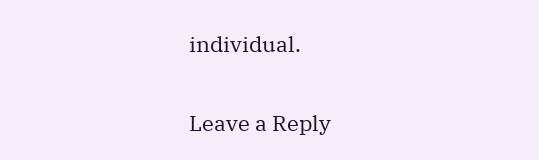individual.

Leave a Reply